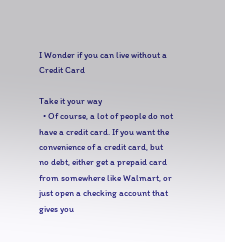I Wonder if you can live without a Credit Card

Take it your way
  • Of course, a lot of people do not have a credit card. If you want the convenience of a credit card, but no debt, either get a prepaid card from somewhere like Walmart, or just open a checking account that gives you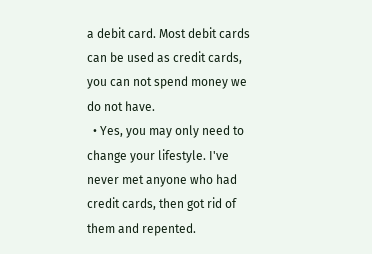a debit card. Most debit cards can be used as credit cards, you can not spend money we do not have.
  • Yes, you may only need to change your lifestyle. I've never met anyone who had credit cards, then got rid of them and repented.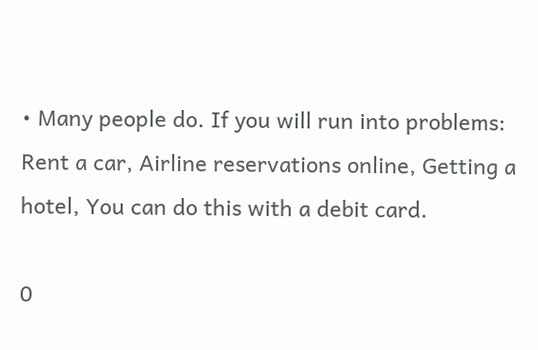• Many people do. If you will run into problems: Rent a car, Airline reservations online, Getting a hotel, You can do this with a debit card.

0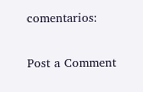comentarios:

Post a Comment